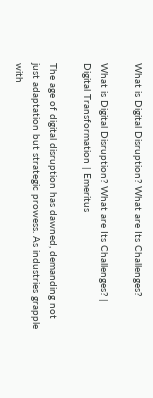What is Digital Disruption? What are Its Challenges?

What is Digital Disruption? What are Its Challenges? | Digital Transformation | Emeritus

The age of digital disruption has dawned, demanding not just adaptation but strategic prowess. As industries grapple with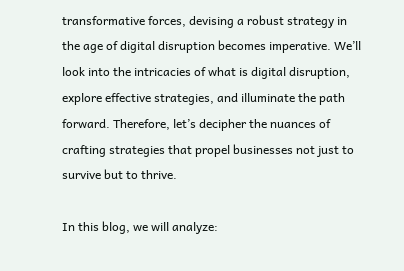transformative forces, devising a robust strategy in the age of digital disruption becomes imperative. We’ll look into the intricacies of what is digital disruption, explore effective strategies, and illuminate the path forward. Therefore, let’s decipher the nuances of crafting strategies that propel businesses not just to survive but to thrive.

In this blog, we will analyze: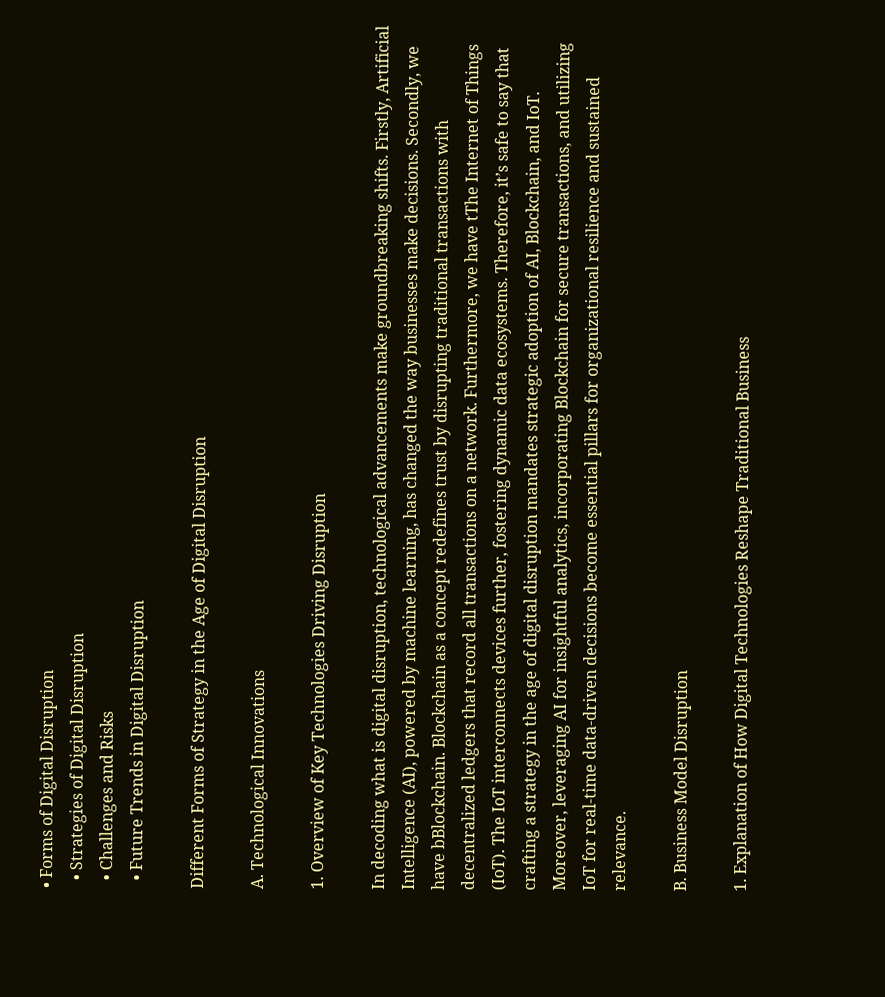• Forms of Digital Disruption
  • Strategies of Digital Disruption
  • Challenges and Risks
  • Future Trends in Digital Disruption

Different Forms of Strategy in the Age of Digital Disruption

A. Technological Innovations

1. Overview of Key Technologies Driving Disruption

In decoding what is digital disruption, technological advancements make groundbreaking shifts. Firstly, Artificial Intelligence (AI), powered by machine learning, has changed the way businesses make decisions. Secondly, we have bBlockchain. Blockchain as a concept redefines trust by disrupting traditional transactions with decentralized ledgers that record all transactions on a network. Furthermore, we have tThe Internet of Things (IoT). The IoT interconnects devices further, fostering dynamic data ecosystems. Therefore, it’s safe to say that crafting a strategy in the age of digital disruption mandates strategic adoption of AI, Blockchain, and IoT. Moreover, leveraging AI for insightful analytics, incorporating Blockchain for secure transactions, and utilizing IoT for real-time data-driven decisions become essential pillars for organizational resilience and sustained relevance.

B. Business Model Disruption

1. Explanation of How Digital Technologies Reshape Traditional Business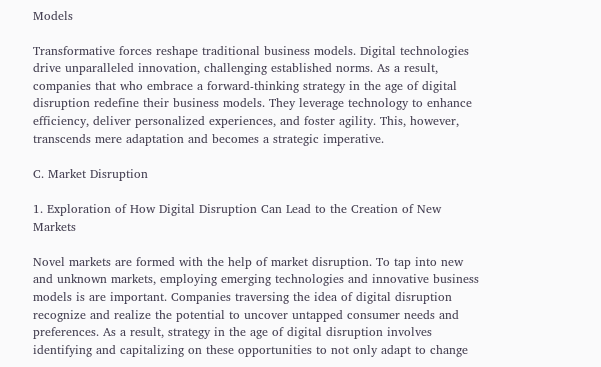Models

Transformative forces reshape traditional business models. Digital technologies drive unparalleled innovation, challenging established norms. As a result, companies that who embrace a forward-thinking strategy in the age of digital disruption redefine their business models. They leverage technology to enhance efficiency, deliver personalized experiences, and foster agility. This, however, transcends mere adaptation and becomes a strategic imperative.

C. Market Disruption

1. Exploration of How Digital Disruption Can Lead to the Creation of New Markets

Novel markets are formed with the help of market disruption. To tap into new and unknown markets, employing emerging technologies and innovative business models is are important. Companies traversing the idea of digital disruption recognize and realize the potential to uncover untapped consumer needs and preferences. As a result, strategy in the age of digital disruption involves identifying and capitalizing on these opportunities to not only adapt to change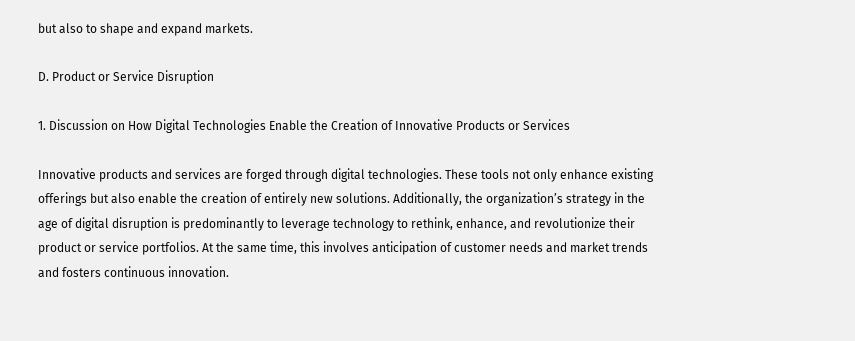but also to shape and expand markets.

D. Product or Service Disruption

1. Discussion on How Digital Technologies Enable the Creation of Innovative Products or Services

Innovative products and services are forged through digital technologies. These tools not only enhance existing offerings but also enable the creation of entirely new solutions. Additionally, the organization’s strategy in the age of digital disruption is predominantly to leverage technology to rethink, enhance, and revolutionize their product or service portfolios. At the same time, this involves anticipation of customer needs and market trends and fosters continuous innovation.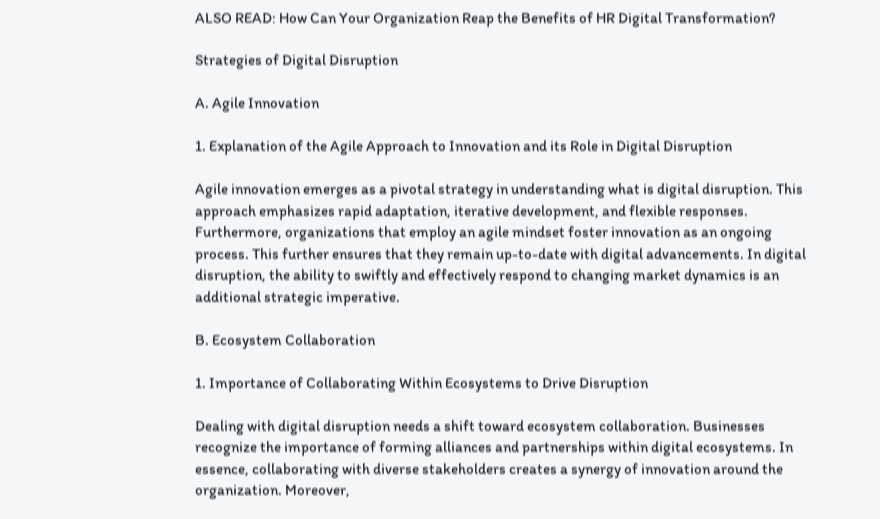ALSO READ: How Can Your Organization Reap the Benefits of HR Digital Transformation?

Strategies of Digital Disruption

A. Agile Innovation

1. Explanation of the Agile Approach to Innovation and its Role in Digital Disruption

Agile innovation emerges as a pivotal strategy in understanding what is digital disruption. This approach emphasizes rapid adaptation, iterative development, and flexible responses. Furthermore, organizations that employ an agile mindset foster innovation as an ongoing process. This further ensures that they remain up-to-date with digital advancements. In digital disruption, the ability to swiftly and effectively respond to changing market dynamics is an additional strategic imperative.

B. Ecosystem Collaboration

1. Importance of Collaborating Within Ecosystems to Drive Disruption

Dealing with digital disruption needs a shift toward ecosystem collaboration. Businesses recognize the importance of forming alliances and partnerships within digital ecosystems. In essence, collaborating with diverse stakeholders creates a synergy of innovation around the organization. Moreover,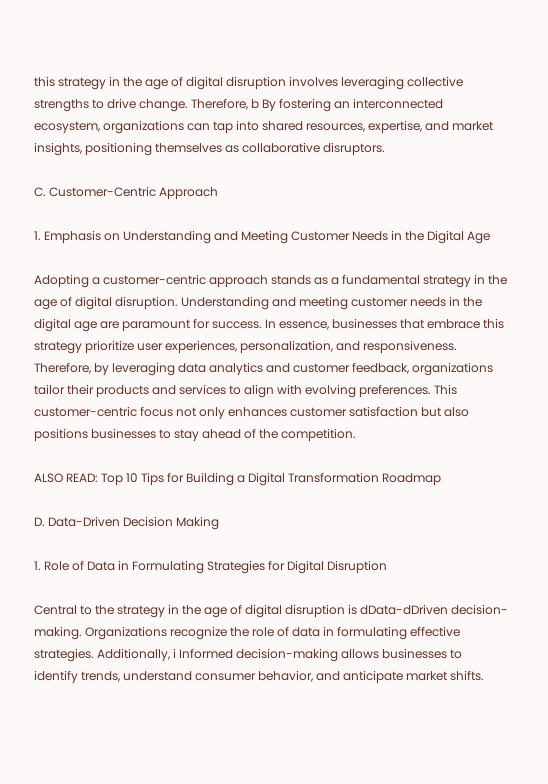this strategy in the age of digital disruption involves leveraging collective strengths to drive change. Therefore, b By fostering an interconnected ecosystem, organizations can tap into shared resources, expertise, and market insights, positioning themselves as collaborative disruptors.

C. Customer-Centric Approach

1. Emphasis on Understanding and Meeting Customer Needs in the Digital Age

Adopting a customer-centric approach stands as a fundamental strategy in the age of digital disruption. Understanding and meeting customer needs in the digital age are paramount for success. In essence, businesses that embrace this strategy prioritize user experiences, personalization, and responsiveness. Therefore, by leveraging data analytics and customer feedback, organizations tailor their products and services to align with evolving preferences. This customer-centric focus not only enhances customer satisfaction but also positions businesses to stay ahead of the competition.

ALSO READ: Top 10 Tips for Building a Digital Transformation Roadmap

D. Data-Driven Decision Making

1. Role of Data in Formulating Strategies for Digital Disruption

Central to the strategy in the age of digital disruption is dData-dDriven decision-making. Organizations recognize the role of data in formulating effective strategies. Additionally, i Informed decision-making allows businesses to identify trends, understand consumer behavior, and anticipate market shifts.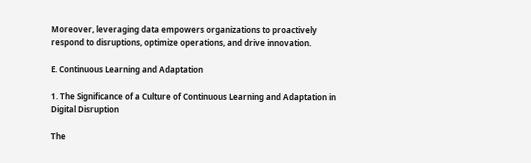Moreover, leveraging data empowers organizations to proactively respond to disruptions, optimize operations, and drive innovation.

E. Continuous Learning and Adaptation

1. The Significance of a Culture of Continuous Learning and Adaptation in Digital Disruption

The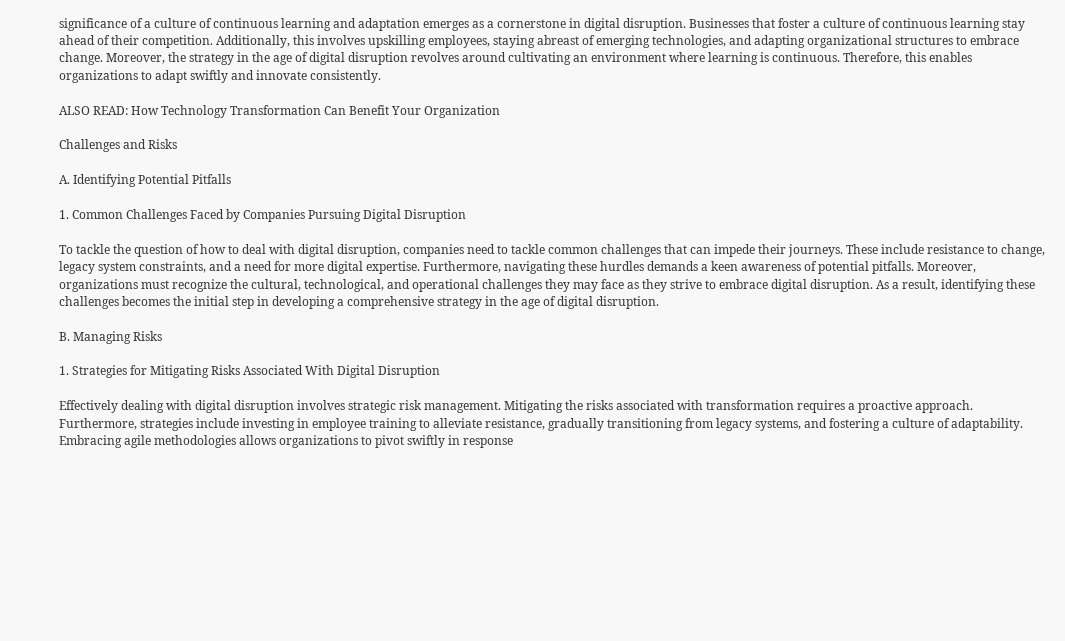significance of a culture of continuous learning and adaptation emerges as a cornerstone in digital disruption. Businesses that foster a culture of continuous learning stay ahead of their competition. Additionally, this involves upskilling employees, staying abreast of emerging technologies, and adapting organizational structures to embrace change. Moreover, the strategy in the age of digital disruption revolves around cultivating an environment where learning is continuous. Therefore, this enables organizations to adapt swiftly and innovate consistently.

ALSO READ: How Technology Transformation Can Benefit Your Organization

Challenges and Risks

A. Identifying Potential Pitfalls

1. Common Challenges Faced by Companies Pursuing Digital Disruption

To tackle the question of how to deal with digital disruption, companies need to tackle common challenges that can impede their journeys. These include resistance to change, legacy system constraints, and a need for more digital expertise. Furthermore, navigating these hurdles demands a keen awareness of potential pitfalls. Moreover, organizations must recognize the cultural, technological, and operational challenges they may face as they strive to embrace digital disruption. As a result, identifying these challenges becomes the initial step in developing a comprehensive strategy in the age of digital disruption.

B. Managing Risks

1. Strategies for Mitigating Risks Associated With Digital Disruption

Effectively dealing with digital disruption involves strategic risk management. Mitigating the risks associated with transformation requires a proactive approach. Furthermore, strategies include investing in employee training to alleviate resistance, gradually transitioning from legacy systems, and fostering a culture of adaptability. Embracing agile methodologies allows organizations to pivot swiftly in response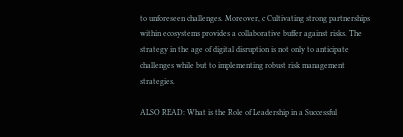to unforeseen challenges. Moreover, c Cultivating strong partnerships within ecosystems provides a collaborative buffer against risks. The strategy in the age of digital disruption is not only to anticipate challenges while but to implementing robust risk management strategies.

ALSO READ: What is the Role of Leadership in a Successful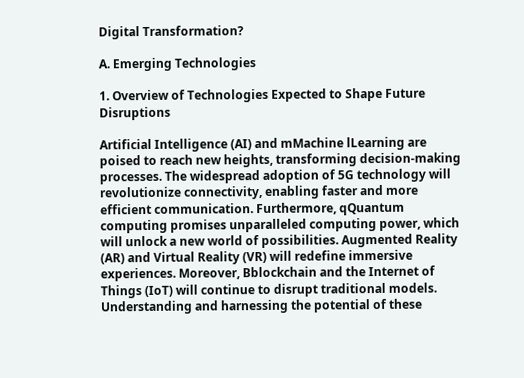Digital Transformation?

A. Emerging Technologies

1. Overview of Technologies Expected to Shape Future Disruptions

Artificial Intelligence (AI) and mMachine lLearning are poised to reach new heights, transforming decision-making processes. The widespread adoption of 5G technology will revolutionize connectivity, enabling faster and more efficient communication. Furthermore, qQuantum computing promises unparalleled computing power, which will unlock a new world of possibilities. Augmented Reality (AR) and Virtual Reality (VR) will redefine immersive experiences. Moreover, Bblockchain and the Internet of Things (IoT) will continue to disrupt traditional models. Understanding and harnessing the potential of these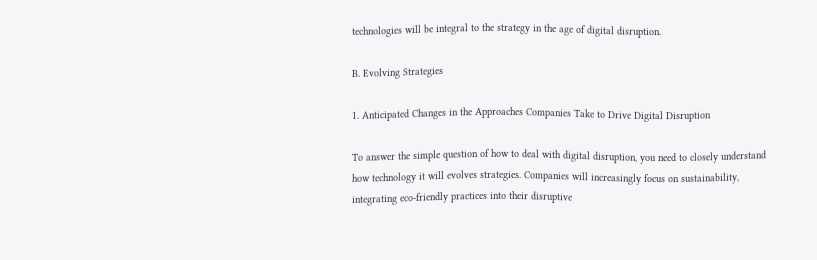technologies will be integral to the strategy in the age of digital disruption.

B. Evolving Strategies

1. Anticipated Changes in the Approaches Companies Take to Drive Digital Disruption

To answer the simple question of how to deal with digital disruption, you need to closely understand how technology it will evolves strategies. Companies will increasingly focus on sustainability, integrating eco-friendly practices into their disruptive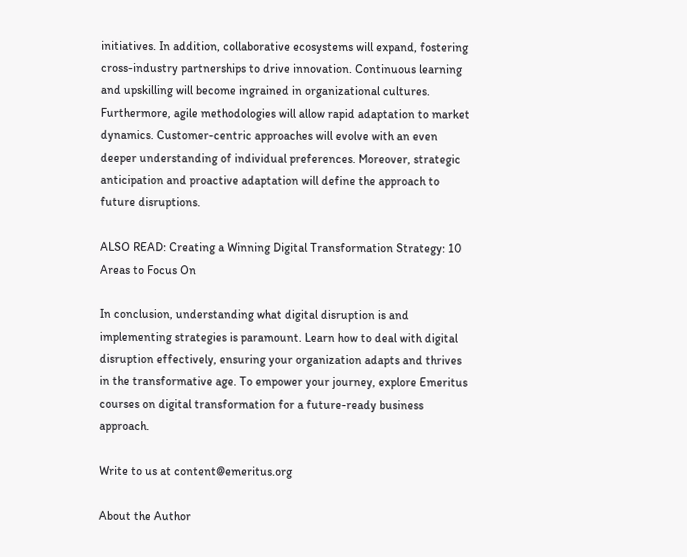initiatives. In addition, collaborative ecosystems will expand, fostering cross-industry partnerships to drive innovation. Continuous learning and upskilling will become ingrained in organizational cultures. Furthermore, agile methodologies will allow rapid adaptation to market dynamics. Customer-centric approaches will evolve with an even deeper understanding of individual preferences. Moreover, strategic anticipation and proactive adaptation will define the approach to future disruptions.

ALSO READ: Creating a Winning Digital Transformation Strategy: 10 Areas to Focus On

In conclusion, understanding what digital disruption is and implementing strategies is paramount. Learn how to deal with digital disruption effectively, ensuring your organization adapts and thrives in the transformative age. To empower your journey, explore Emeritus courses on digital transformation for a future-ready business approach.

Write to us at content@emeritus.org

About the Author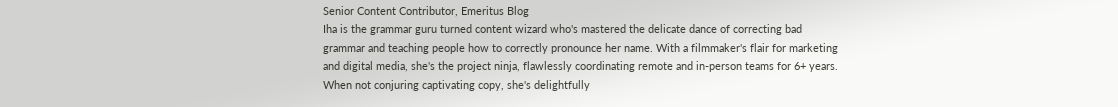Senior Content Contributor, Emeritus Blog
Iha is the grammar guru turned content wizard who's mastered the delicate dance of correcting bad grammar and teaching people how to correctly pronounce her name. With a filmmaker's flair for marketing and digital media, she's the project ninja, flawlessly coordinating remote and in-person teams for 6+ years. When not conjuring captivating copy, she's delightfully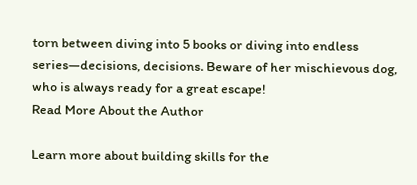torn between diving into 5 books or diving into endless series—decisions, decisions. Beware of her mischievous dog, who is always ready for a great escape!
Read More About the Author

Learn more about building skills for the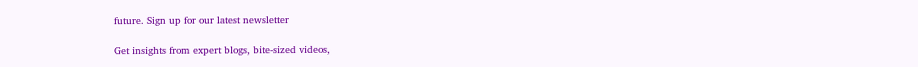future. Sign up for our latest newsletter

Get insights from expert blogs, bite-sized videos,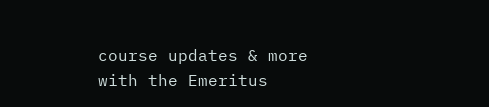course updates & more with the Emeritus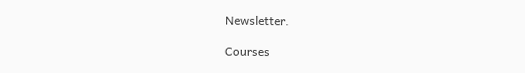Newsletter.

Courses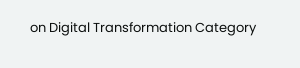on Digital Transformation Category